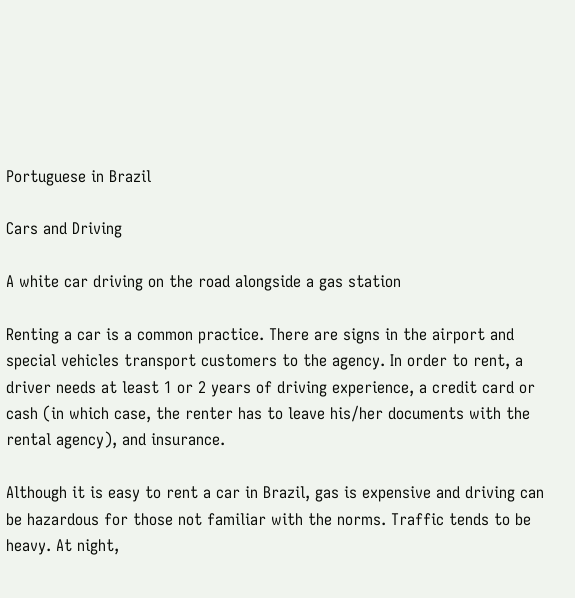Portuguese in Brazil

Cars and Driving

A white car driving on the road alongside a gas station

Renting a car is a common practice. There are signs in the airport and special vehicles transport customers to the agency. In order to rent, a driver needs at least 1 or 2 years of driving experience, a credit card or cash (in which case, the renter has to leave his/her documents with the rental agency), and insurance.

Although it is easy to rent a car in Brazil, gas is expensive and driving can be hazardous for those not familiar with the norms. Traffic tends to be heavy. At night,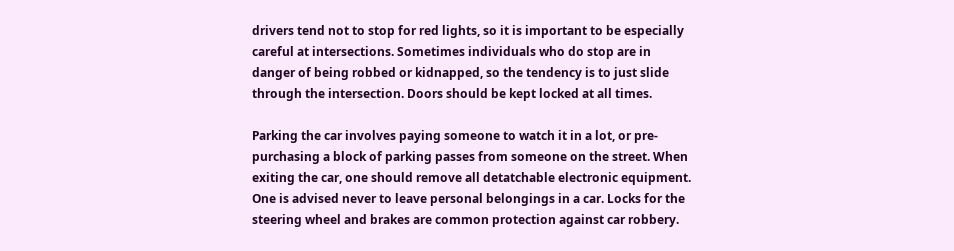drivers tend not to stop for red lights, so it is important to be especially careful at intersections. Sometimes individuals who do stop are in danger of being robbed or kidnapped, so the tendency is to just slide through the intersection. Doors should be kept locked at all times.

Parking the car involves paying someone to watch it in a lot, or pre-purchasing a block of parking passes from someone on the street. When exiting the car, one should remove all detatchable electronic equipment. One is advised never to leave personal belongings in a car. Locks for the steering wheel and brakes are common protection against car robbery.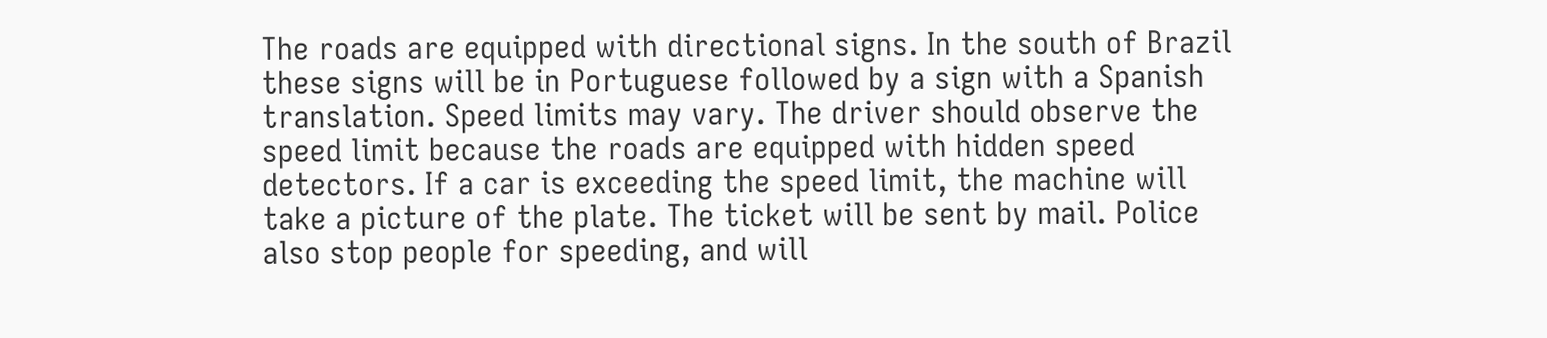The roads are equipped with directional signs. In the south of Brazil these signs will be in Portuguese followed by a sign with a Spanish translation. Speed limits may vary. The driver should observe the speed limit because the roads are equipped with hidden speed detectors. If a car is exceeding the speed limit, the machine will take a picture of the plate. The ticket will be sent by mail. Police also stop people for speeding, and will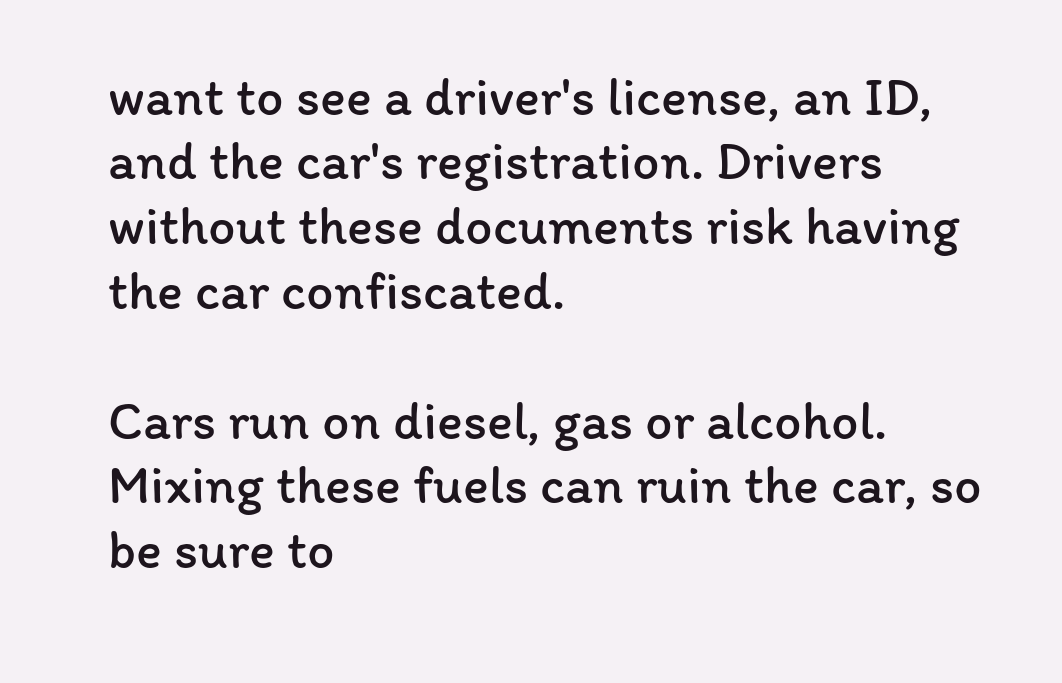want to see a driver's license, an ID, and the car's registration. Drivers without these documents risk having the car confiscated.

Cars run on diesel, gas or alcohol. Mixing these fuels can ruin the car, so be sure to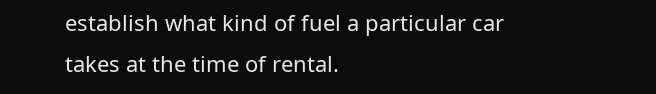establish what kind of fuel a particular car takes at the time of rental.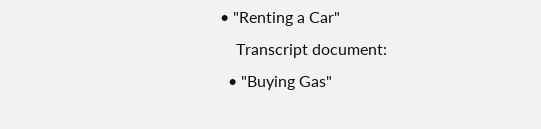• "Renting a Car"
    Transcript document:
  • "Buying Gas"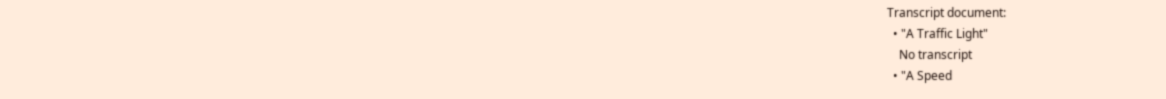Transcript document:
  • "A Traffic Light"
    No transcript
  • "A Speed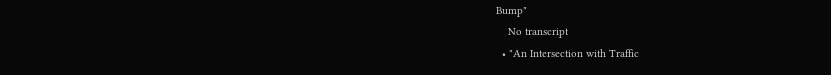Bump"
    No transcript
  • "An Intersection with Traffic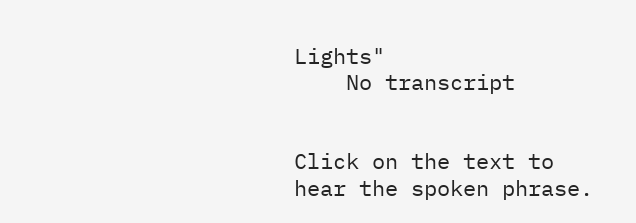Lights"
    No transcript


Click on the text to hear the spoken phrase.